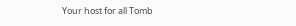Your host for all Tomb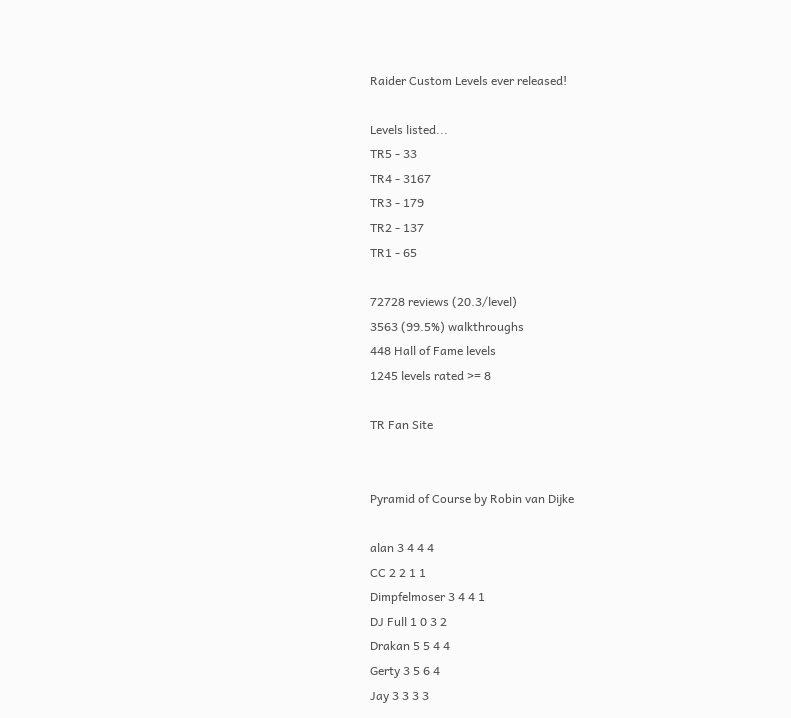Raider Custom Levels ever released!

Levels listed...
TR5 - 33
TR4 - 3167
TR3 - 179
TR2 - 137
TR1 - 65

72728 reviews (20.3/level)
3563 (99.5%) walkthroughs
448 Hall of Fame levels
1245 levels rated >= 8

TR Fan Site


Pyramid of Course by Robin van Dijke

alan 3 4 4 4
CC 2 2 1 1
Dimpfelmoser 3 4 4 1
DJ Full 1 0 3 2
Drakan 5 5 4 4
Gerty 3 5 6 4
Jay 3 3 3 3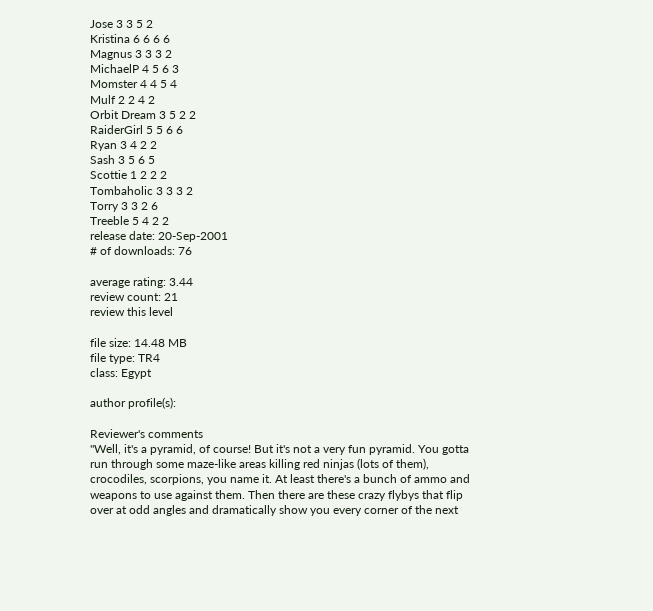Jose 3 3 5 2
Kristina 6 6 6 6
Magnus 3 3 3 2
MichaelP 4 5 6 3
Momster 4 4 5 4
Mulf 2 2 4 2
Orbit Dream 3 5 2 2
RaiderGirl 5 5 6 6
Ryan 3 4 2 2
Sash 3 5 6 5
Scottie 1 2 2 2
Tombaholic 3 3 3 2
Torry 3 3 2 6
Treeble 5 4 2 2
release date: 20-Sep-2001
# of downloads: 76

average rating: 3.44
review count: 21
review this level

file size: 14.48 MB
file type: TR4
class: Egypt

author profile(s):

Reviewer's comments
"Well, it's a pyramid, of course! But it's not a very fun pyramid. You gotta run through some maze-like areas killing red ninjas (lots of them), crocodiles, scorpions, you name it. At least there's a bunch of ammo and weapons to use against them. Then there are these crazy flybys that flip over at odd angles and dramatically show you every corner of the next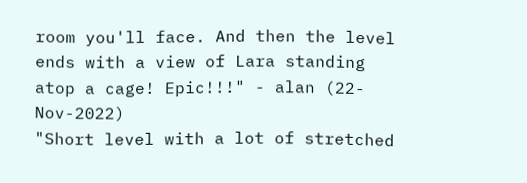room you'll face. And then the level ends with a view of Lara standing atop a cage! Epic!!!" - alan (22-Nov-2022)
"Short level with a lot of stretched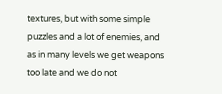textures, but with some simple puzzles and a lot of enemies, and as in many levels we get weapons too late and we do not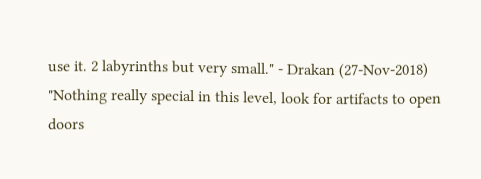use it. 2 labyrinths but very small." - Drakan (27-Nov-2018)
"Nothing really special in this level, look for artifacts to open doors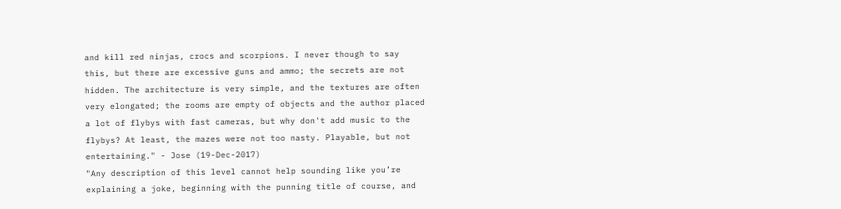and kill red ninjas, crocs and scorpions. I never though to say this, but there are excessive guns and ammo; the secrets are not hidden. The architecture is very simple, and the textures are often very elongated; the rooms are empty of objects and the author placed a lot of flybys with fast cameras, but why don't add music to the flybys? At least, the mazes were not too nasty. Playable, but not entertaining." - Jose (19-Dec-2017)
"Any description of this level cannot help sounding like you’re explaining a joke, beginning with the punning title of course, and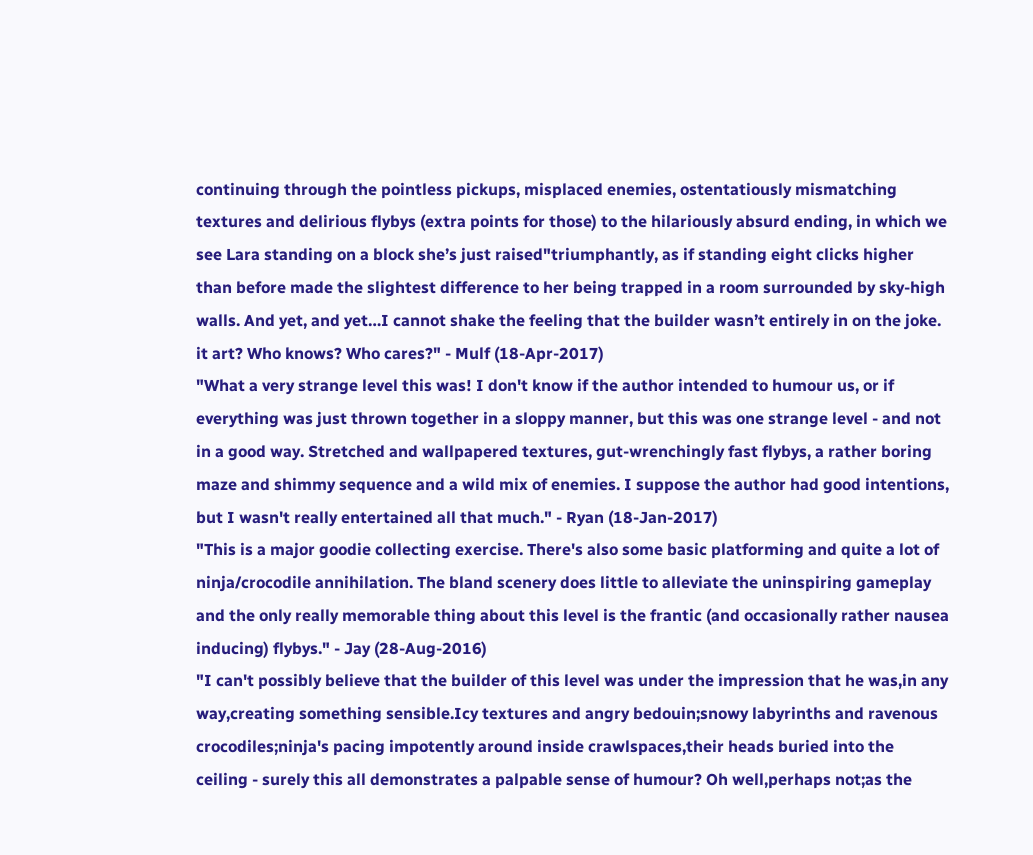continuing through the pointless pickups, misplaced enemies, ostentatiously mismatching textures and delirious flybys (extra points for those) to the hilariously absurd ending, in which we see Lara standing on a block she’s just raised"triumphantly, as if standing eight clicks higher than before made the slightest difference to her being trapped in a room surrounded by sky-high walls. And yet, and yet…I cannot shake the feeling that the builder wasn’t entirely in on the joke. it art? Who knows? Who cares?" - Mulf (18-Apr-2017)
"What a very strange level this was! I don't know if the author intended to humour us, or if everything was just thrown together in a sloppy manner, but this was one strange level - and not in a good way. Stretched and wallpapered textures, gut-wrenchingly fast flybys, a rather boring maze and shimmy sequence and a wild mix of enemies. I suppose the author had good intentions, but I wasn't really entertained all that much." - Ryan (18-Jan-2017)
"This is a major goodie collecting exercise. There's also some basic platforming and quite a lot of ninja/crocodile annihilation. The bland scenery does little to alleviate the uninspiring gameplay and the only really memorable thing about this level is the frantic (and occasionally rather nausea inducing) flybys." - Jay (28-Aug-2016)
"I can't possibly believe that the builder of this level was under the impression that he was,in any way,creating something sensible.Icy textures and angry bedouin;snowy labyrinths and ravenous crocodiles;ninja's pacing impotently around inside crawlspaces,their heads buried into the ceiling - surely this all demonstrates a palpable sense of humour? Oh well,perhaps not;as the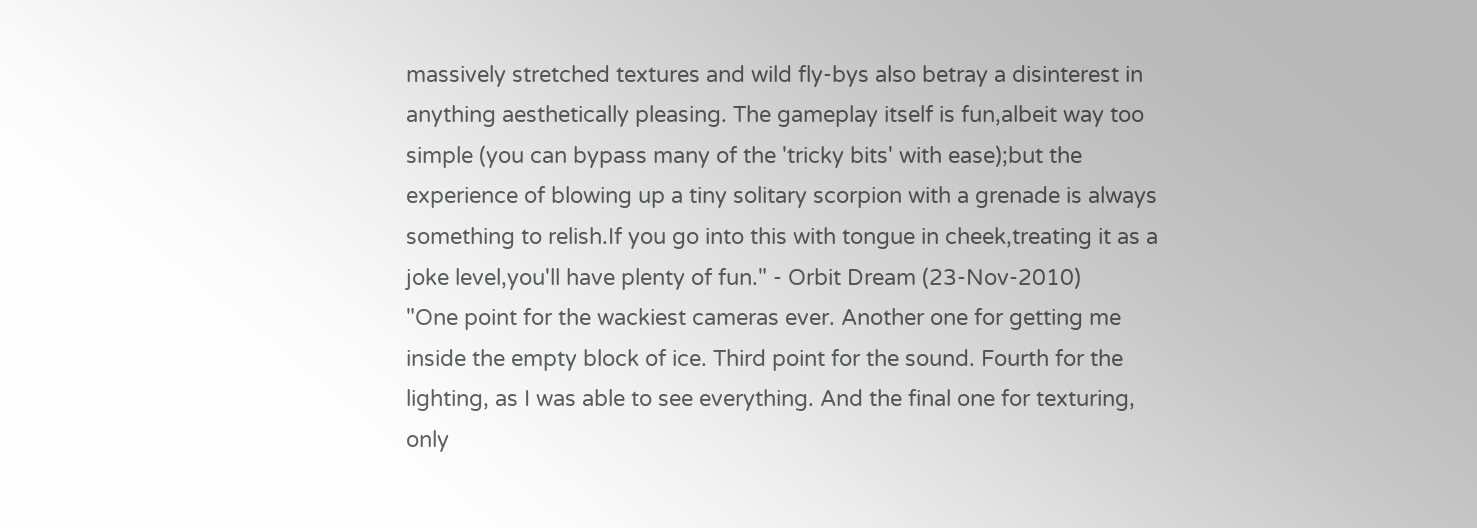massively stretched textures and wild fly-bys also betray a disinterest in anything aesthetically pleasing. The gameplay itself is fun,albeit way too simple (you can bypass many of the 'tricky bits' with ease);but the experience of blowing up a tiny solitary scorpion with a grenade is always something to relish.If you go into this with tongue in cheek,treating it as a joke level,you'll have plenty of fun." - Orbit Dream (23-Nov-2010)
"One point for the wackiest cameras ever. Another one for getting me inside the empty block of ice. Third point for the sound. Fourth for the lighting, as I was able to see everything. And the final one for texturing, only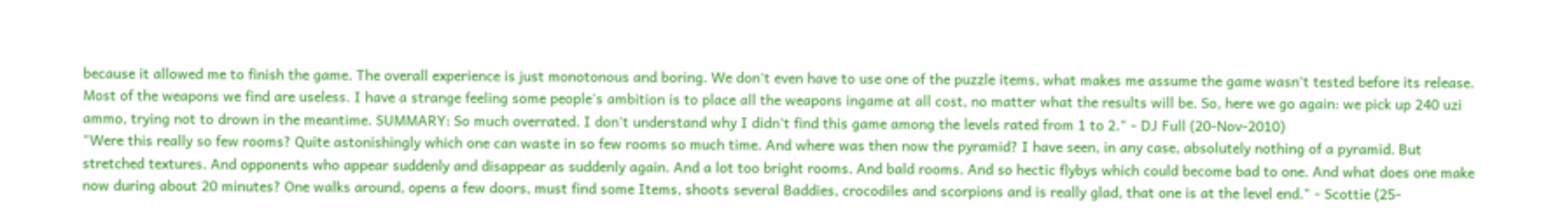because it allowed me to finish the game. The overall experience is just monotonous and boring. We don't even have to use one of the puzzle items, what makes me assume the game wasn't tested before its release. Most of the weapons we find are useless. I have a strange feeling some people's ambition is to place all the weapons ingame at all cost, no matter what the results will be. So, here we go again: we pick up 240 uzi ammo, trying not to drown in the meantime. SUMMARY: So much overrated. I don't understand why I didn't find this game among the levels rated from 1 to 2." - DJ Full (20-Nov-2010)
"Were this really so few rooms? Quite astonishingly which one can waste in so few rooms so much time. And where was then now the pyramid? I have seen, in any case, absolutely nothing of a pyramid. But stretched textures. And opponents who appear suddenly and disappear as suddenly again. And a lot too bright rooms. And bald rooms. And so hectic flybys which could become bad to one. And what does one make now during about 20 minutes? One walks around, opens a few doors, must find some Items, shoots several Baddies, crocodiles and scorpions and is really glad, that one is at the level end." - Scottie (25-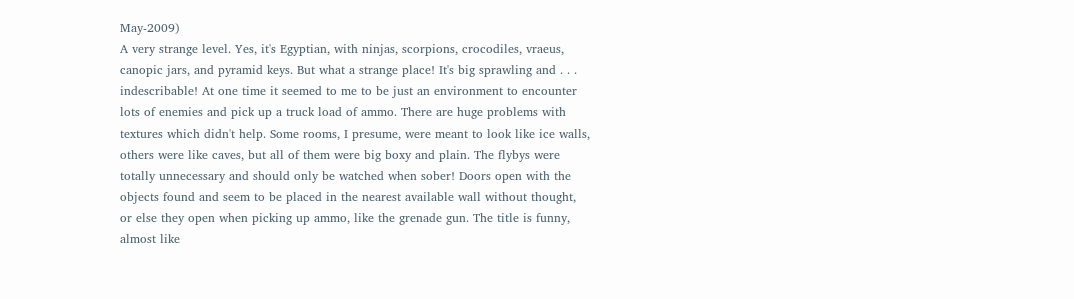May-2009)
A very strange level. Yes, it's Egyptian, with ninjas, scorpions, crocodiles, vraeus, canopic jars, and pyramid keys. But what a strange place! It's big sprawling and . . . indescribable! At one time it seemed to me to be just an environment to encounter lots of enemies and pick up a truck load of ammo. There are huge problems with textures which didn't help. Some rooms, I presume, were meant to look like ice walls, others were like caves, but all of them were big boxy and plain. The flybys were totally unnecessary and should only be watched when sober! Doors open with the objects found and seem to be placed in the nearest available wall without thought, or else they open when picking up ammo, like the grenade gun. The title is funny, almost like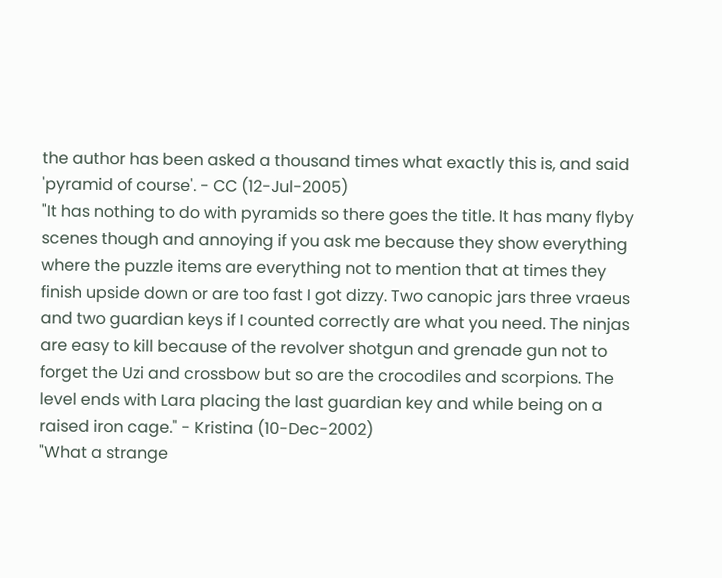the author has been asked a thousand times what exactly this is, and said 'pyramid of course'. - CC (12-Jul-2005)
"It has nothing to do with pyramids so there goes the title. It has many flyby scenes though and annoying if you ask me because they show everything where the puzzle items are everything not to mention that at times they finish upside down or are too fast I got dizzy. Two canopic jars three vraeus and two guardian keys if I counted correctly are what you need. The ninjas are easy to kill because of the revolver shotgun and grenade gun not to forget the Uzi and crossbow but so are the crocodiles and scorpions. The level ends with Lara placing the last guardian key and while being on a raised iron cage." - Kristina (10-Dec-2002)
"What a strange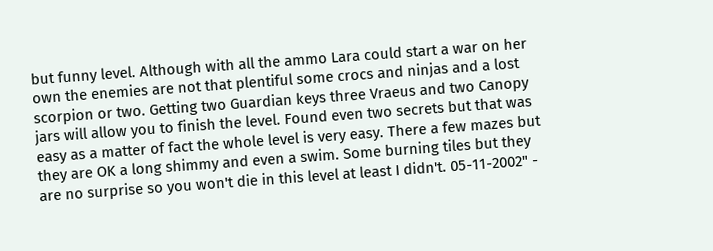but funny level. Although with all the ammo Lara could start a war on her own the enemies are not that plentiful some crocs and ninjas and a lost scorpion or two. Getting two Guardian keys three Vraeus and two Canopy jars will allow you to finish the level. Found even two secrets but that was easy as a matter of fact the whole level is very easy. There a few mazes but they are OK a long shimmy and even a swim. Some burning tiles but they are no surprise so you won't die in this level at least I didn't. 05-11-2002" -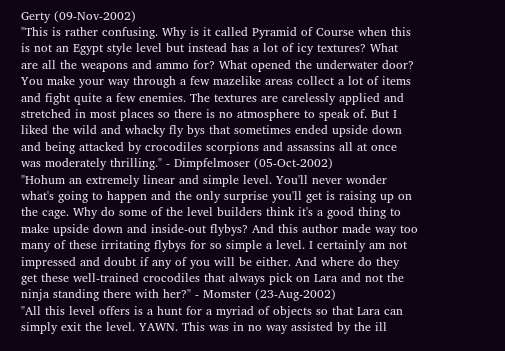Gerty (09-Nov-2002)
"This is rather confusing. Why is it called Pyramid of Course when this is not an Egypt style level but instead has a lot of icy textures? What are all the weapons and ammo for? What opened the underwater door? You make your way through a few mazelike areas collect a lot of items and fight quite a few enemies. The textures are carelessly applied and stretched in most places so there is no atmosphere to speak of. But I liked the wild and whacky fly bys that sometimes ended upside down and being attacked by crocodiles scorpions and assassins all at once was moderately thrilling." - Dimpfelmoser (05-Oct-2002)
"Hohum an extremely linear and simple level. You'll never wonder what's going to happen and the only surprise you'll get is raising up on the cage. Why do some of the level builders think it's a good thing to make upside down and inside-out flybys? And this author made way too many of these irritating flybys for so simple a level. I certainly am not impressed and doubt if any of you will be either. And where do they get these well-trained crocodiles that always pick on Lara and not the ninja standing there with her?" - Momster (23-Aug-2002)
"All this level offers is a hunt for a myriad of objects so that Lara can simply exit the level. YAWN. This was in no way assisted by the ill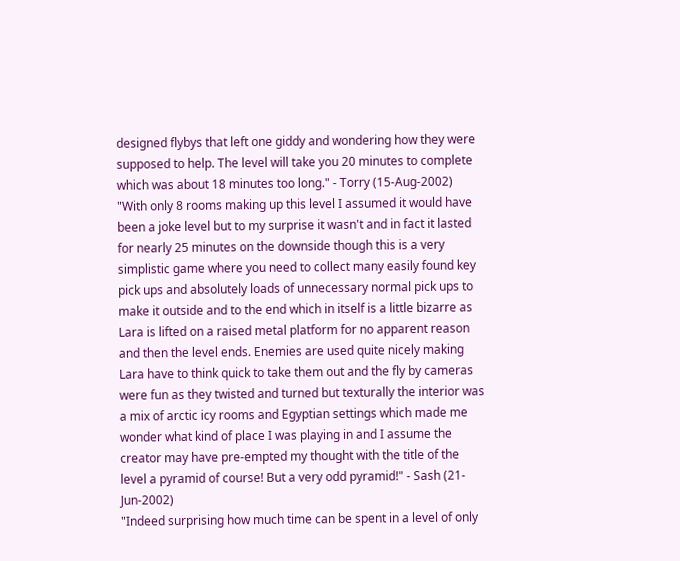designed flybys that left one giddy and wondering how they were supposed to help. The level will take you 20 minutes to complete which was about 18 minutes too long." - Torry (15-Aug-2002)
"With only 8 rooms making up this level I assumed it would have been a joke level but to my surprise it wasn't and in fact it lasted for nearly 25 minutes on the downside though this is a very simplistic game where you need to collect many easily found key pick ups and absolutely loads of unnecessary normal pick ups to make it outside and to the end which in itself is a little bizarre as Lara is lifted on a raised metal platform for no apparent reason and then the level ends. Enemies are used quite nicely making Lara have to think quick to take them out and the fly by cameras were fun as they twisted and turned but texturally the interior was a mix of arctic icy rooms and Egyptian settings which made me wonder what kind of place I was playing in and I assume the creator may have pre-empted my thought with the title of the level a pyramid of course! But a very odd pyramid!" - Sash (21-Jun-2002)
"Indeed surprising how much time can be spent in a level of only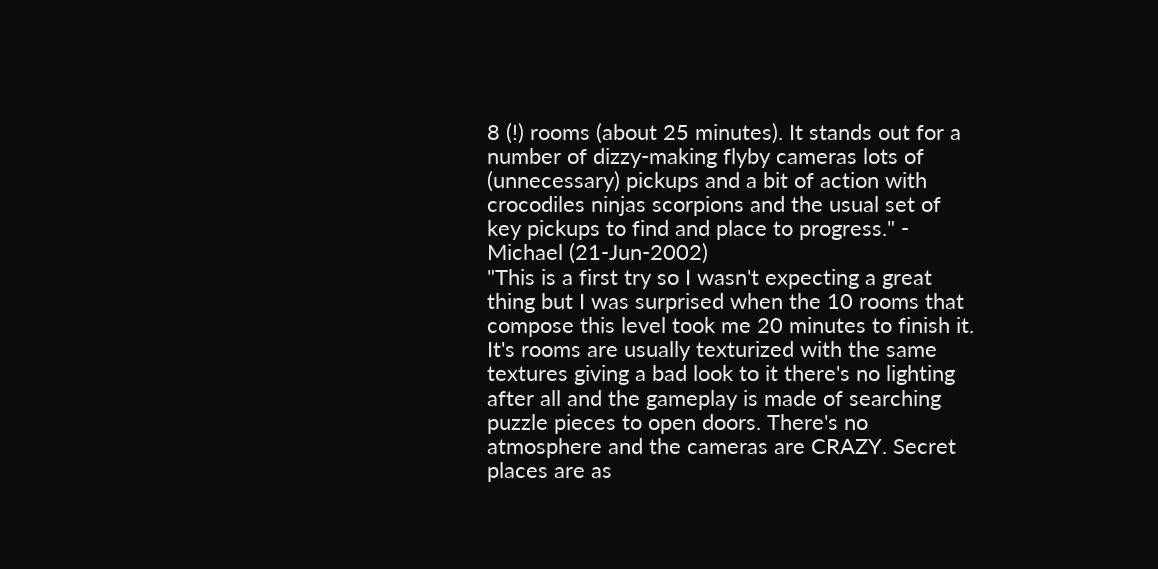8 (!) rooms (about 25 minutes). It stands out for a number of dizzy-making flyby cameras lots of (unnecessary) pickups and a bit of action with crocodiles ninjas scorpions and the usual set of key pickups to find and place to progress." - Michael (21-Jun-2002)
"This is a first try so I wasn't expecting a great thing but I was surprised when the 10 rooms that compose this level took me 20 minutes to finish it. It's rooms are usually texturized with the same textures giving a bad look to it there's no lighting after all and the gameplay is made of searching puzzle pieces to open doors. There's no atmosphere and the cameras are CRAZY. Secret places are as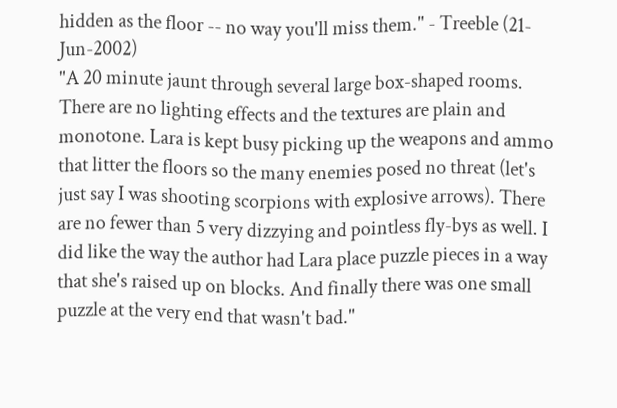hidden as the floor -- no way you'll miss them." - Treeble (21-Jun-2002)
"A 20 minute jaunt through several large box-shaped rooms. There are no lighting effects and the textures are plain and monotone. Lara is kept busy picking up the weapons and ammo that litter the floors so the many enemies posed no threat (let's just say I was shooting scorpions with explosive arrows). There are no fewer than 5 very dizzying and pointless fly-bys as well. I did like the way the author had Lara place puzzle pieces in a way that she's raised up on blocks. And finally there was one small puzzle at the very end that wasn't bad."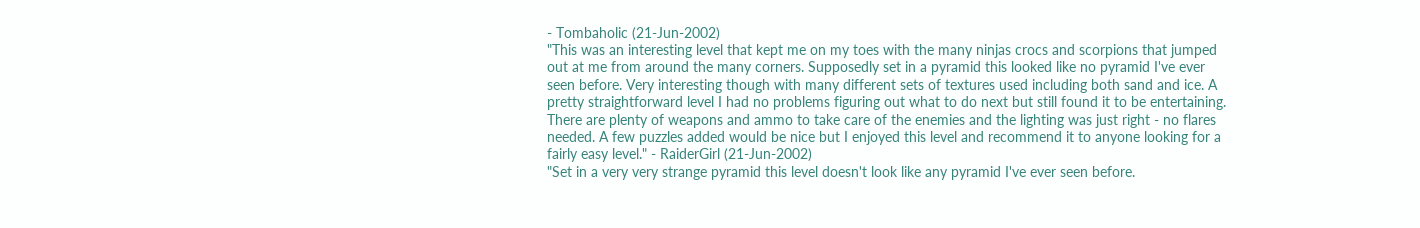- Tombaholic (21-Jun-2002)
"This was an interesting level that kept me on my toes with the many ninjas crocs and scorpions that jumped out at me from around the many corners. Supposedly set in a pyramid this looked like no pyramid I've ever seen before. Very interesting though with many different sets of textures used including both sand and ice. A pretty straightforward level I had no problems figuring out what to do next but still found it to be entertaining. There are plenty of weapons and ammo to take care of the enemies and the lighting was just right - no flares needed. A few puzzles added would be nice but I enjoyed this level and recommend it to anyone looking for a fairly easy level." - RaiderGirl (21-Jun-2002)
"Set in a very very strange pyramid this level doesn't look like any pyramid I've ever seen before.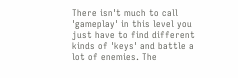There isn't much to call 'gameplay' in this level you just have to find different kinds of 'keys' and battle a lot of enemies. The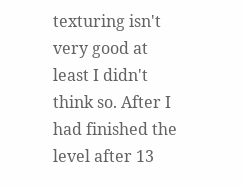texturing isn't very good at least I didn't think so. After I had finished the level after 13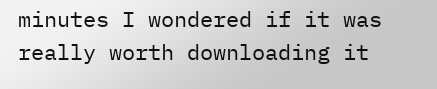minutes I wondered if it was really worth downloading it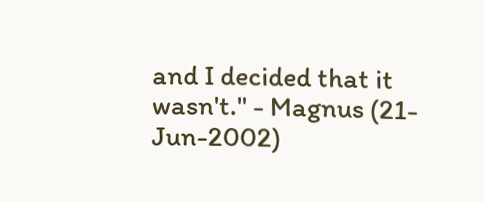and I decided that it wasn't." - Magnus (21-Jun-2002)